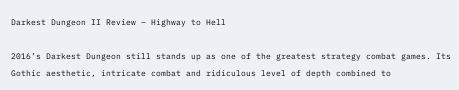Darkest Dungeon II Review – Highway to Hell

2016’s Darkest Dungeon still stands up as one of the greatest strategy combat games. Its Gothic aesthetic, intricate combat and ridiculous level of depth combined to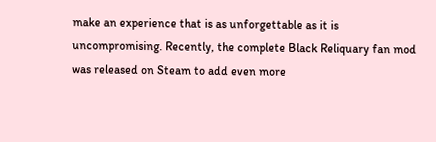make an experience that is as unforgettable as it is uncompromising. Recently, the complete Black Reliquary fan mod was released on Steam to add even more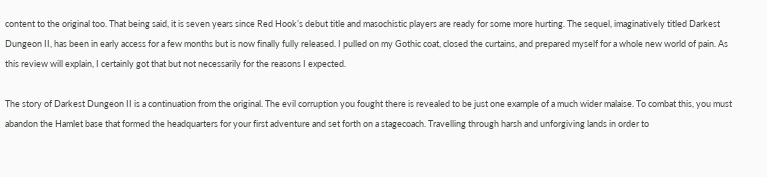content to the original too. That being said, it is seven years since Red Hook’s debut title and masochistic players are ready for some more hurting. The sequel, imaginatively titled Darkest Dungeon II, has been in early access for a few months but is now finally fully released. I pulled on my Gothic coat, closed the curtains, and prepared myself for a whole new world of pain. As this review will explain, I certainly got that but not necessarily for the reasons I expected.

The story of Darkest Dungeon II is a continuation from the original. The evil corruption you fought there is revealed to be just one example of a much wider malaise. To combat this, you must abandon the Hamlet base that formed the headquarters for your first adventure and set forth on a stagecoach. Travelling through harsh and unforgiving lands in order to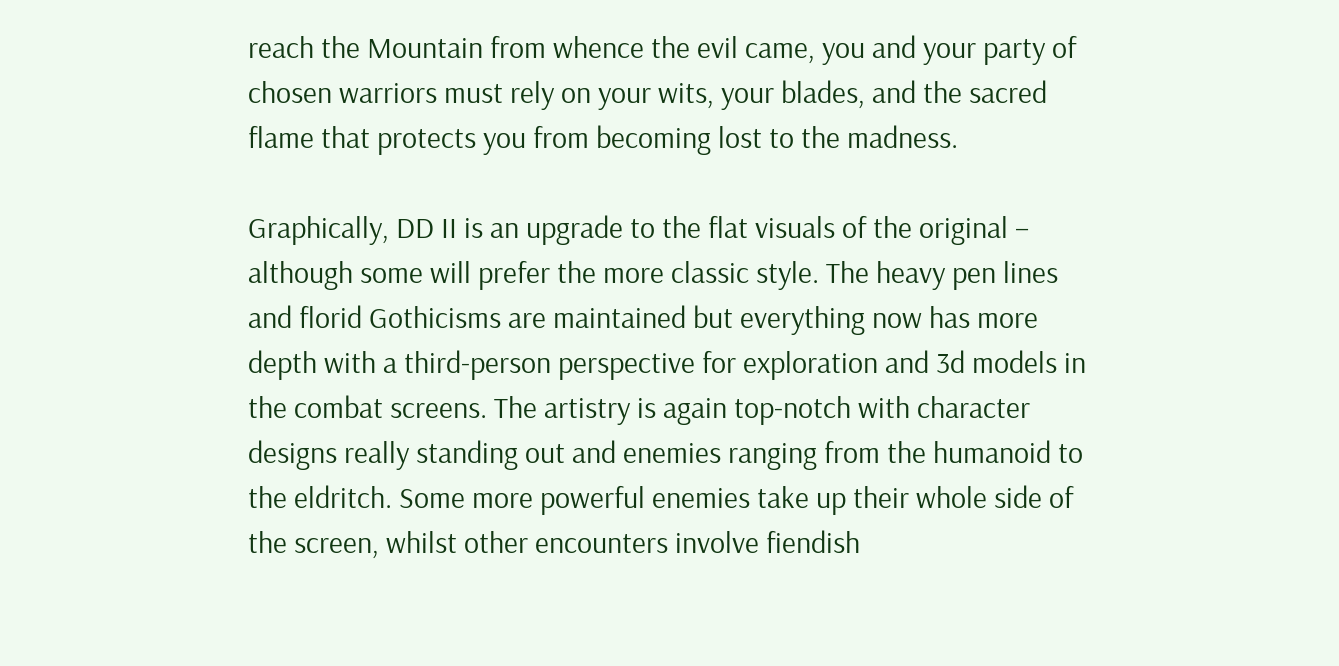reach the Mountain from whence the evil came, you and your party of chosen warriors must rely on your wits, your blades, and the sacred flame that protects you from becoming lost to the madness.

Graphically, DD II is an upgrade to the flat visuals of the original – although some will prefer the more classic style. The heavy pen lines and florid Gothicisms are maintained but everything now has more depth with a third-person perspective for exploration and 3d models in the combat screens. The artistry is again top-notch with character designs really standing out and enemies ranging from the humanoid to the eldritch. Some more powerful enemies take up their whole side of the screen, whilst other encounters involve fiendish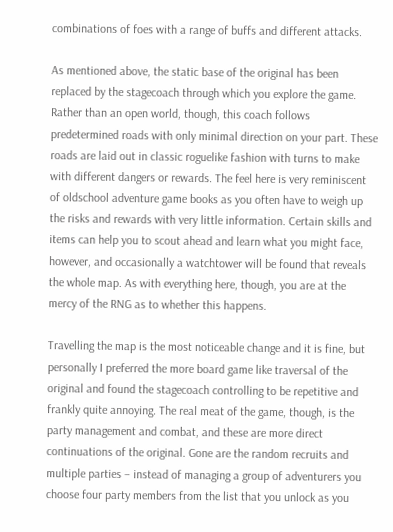combinations of foes with a range of buffs and different attacks.

As mentioned above, the static base of the original has been replaced by the stagecoach through which you explore the game. Rather than an open world, though, this coach follows predetermined roads with only minimal direction on your part. These roads are laid out in classic roguelike fashion with turns to make with different dangers or rewards. The feel here is very reminiscent of oldschool adventure game books as you often have to weigh up the risks and rewards with very little information. Certain skills and items can help you to scout ahead and learn what you might face, however, and occasionally a watchtower will be found that reveals the whole map. As with everything here, though, you are at the mercy of the RNG as to whether this happens.

Travelling the map is the most noticeable change and it is fine, but personally I preferred the more board game like traversal of the original and found the stagecoach controlling to be repetitive and frankly quite annoying. The real meat of the game, though, is the party management and combat, and these are more direct continuations of the original. Gone are the random recruits and multiple parties – instead of managing a group of adventurers you choose four party members from the list that you unlock as you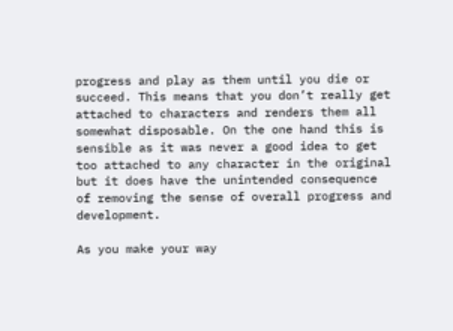progress and play as them until you die or succeed. This means that you don’t really get attached to characters and renders them all somewhat disposable. On the one hand this is sensible as it was never a good idea to get too attached to any character in the original but it does have the unintended consequence of removing the sense of overall progress and development.

As you make your way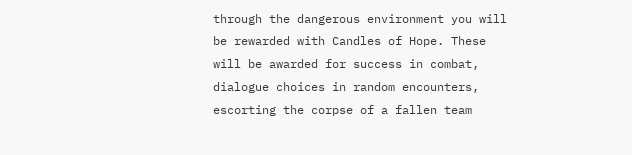through the dangerous environment you will be rewarded with Candles of Hope. These will be awarded for success in combat, dialogue choices in random encounters, escorting the corpse of a fallen team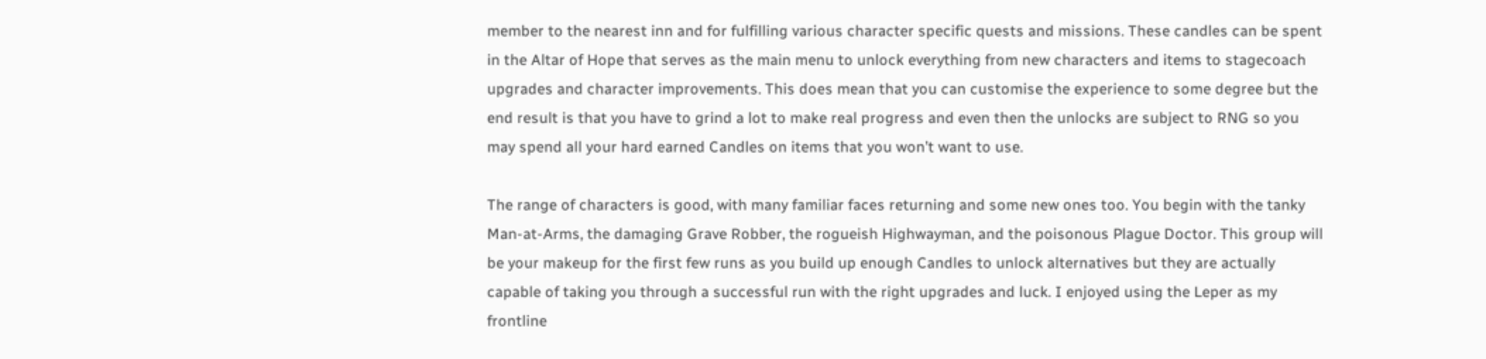member to the nearest inn and for fulfilling various character specific quests and missions. These candles can be spent in the Altar of Hope that serves as the main menu to unlock everything from new characters and items to stagecoach upgrades and character improvements. This does mean that you can customise the experience to some degree but the end result is that you have to grind a lot to make real progress and even then the unlocks are subject to RNG so you may spend all your hard earned Candles on items that you won’t want to use.

The range of characters is good, with many familiar faces returning and some new ones too. You begin with the tanky Man-at-Arms, the damaging Grave Robber, the rogueish Highwayman, and the poisonous Plague Doctor. This group will be your makeup for the first few runs as you build up enough Candles to unlock alternatives but they are actually capable of taking you through a successful run with the right upgrades and luck. I enjoyed using the Leper as my frontline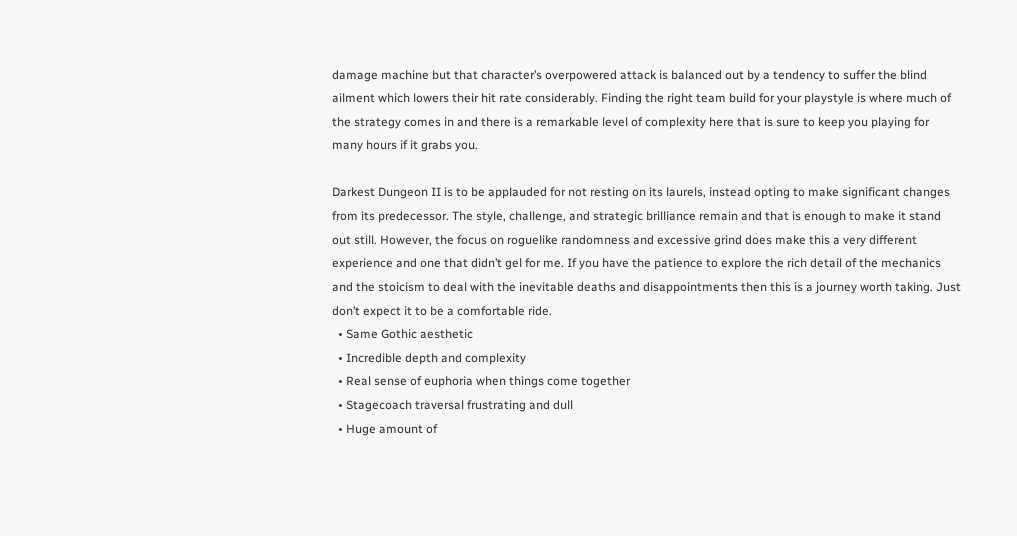damage machine but that character’s overpowered attack is balanced out by a tendency to suffer the blind ailment which lowers their hit rate considerably. Finding the right team build for your playstyle is where much of the strategy comes in and there is a remarkable level of complexity here that is sure to keep you playing for many hours if it grabs you.

Darkest Dungeon II is to be applauded for not resting on its laurels, instead opting to make significant changes from its predecessor. The style, challenge, and strategic brilliance remain and that is enough to make it stand out still. However, the focus on roguelike randomness and excessive grind does make this a very different experience and one that didn’t gel for me. If you have the patience to explore the rich detail of the mechanics and the stoicism to deal with the inevitable deaths and disappointments then this is a journey worth taking. Just don’t expect it to be a comfortable ride.
  • Same Gothic aesthetic
  • Incredible depth and complexity
  • Real sense of euphoria when things come together
  • Stagecoach traversal frustrating and dull
  • Huge amount of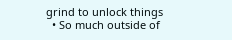grind to unlock things
  • So much outside of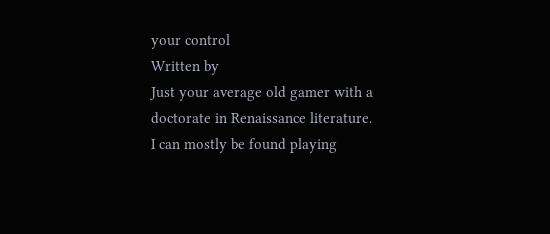your control
Written by
Just your average old gamer with a doctorate in Renaissance literature. I can mostly be found playing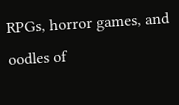RPGs, horror games, and oodles of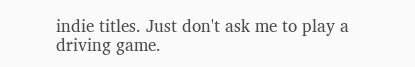indie titles. Just don't ask me to play a driving game.